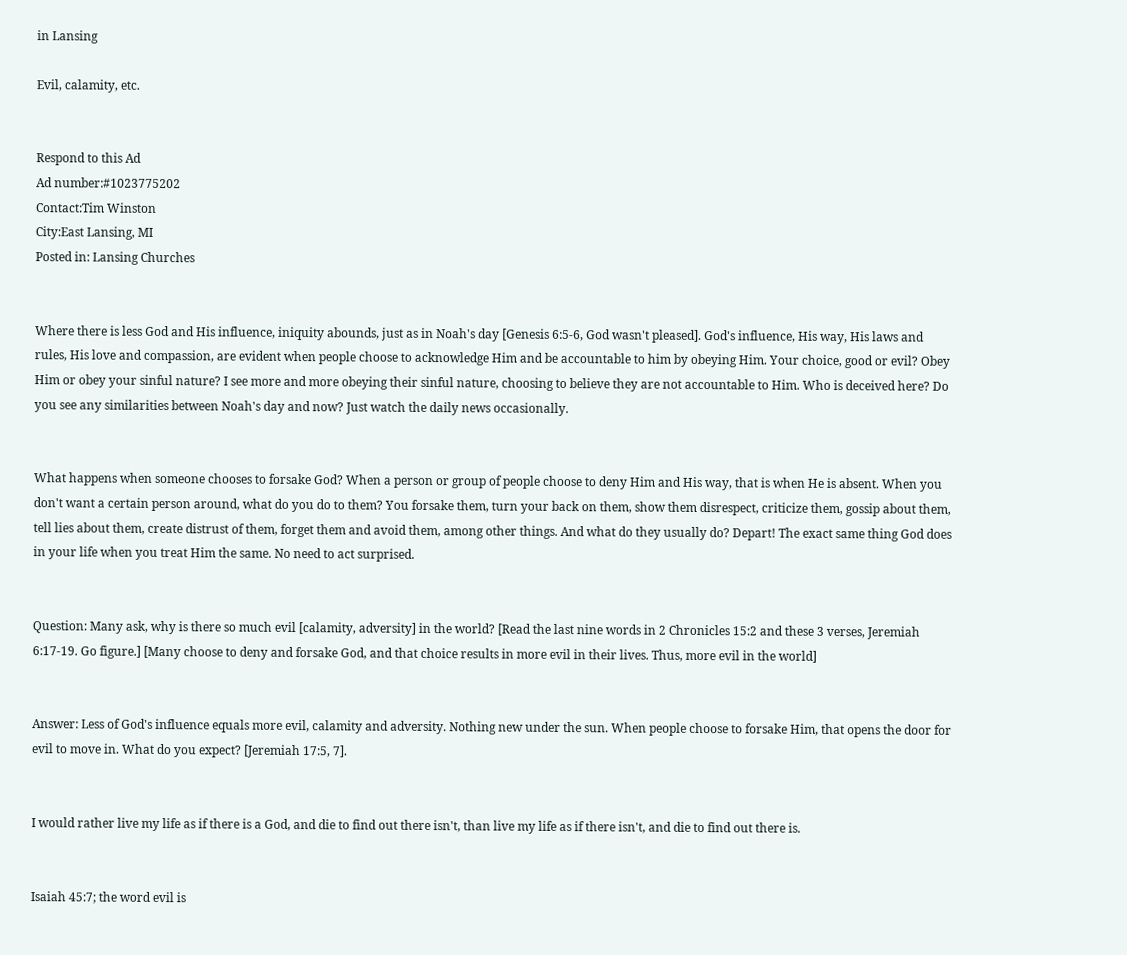in Lansing

Evil, calamity, etc.


Respond to this Ad
Ad number:#1023775202
Contact:Tim Winston
City:East Lansing, MI
Posted in: Lansing Churches


Where there is less God and His influence, iniquity abounds, just as in Noah's day [Genesis 6:5-6, God wasn't pleased]. God's influence, His way, His laws and rules, His love and compassion, are evident when people choose to acknowledge Him and be accountable to him by obeying Him. Your choice, good or evil? Obey Him or obey your sinful nature? I see more and more obeying their sinful nature, choosing to believe they are not accountable to Him. Who is deceived here? Do you see any similarities between Noah's day and now? Just watch the daily news occasionally.


What happens when someone chooses to forsake God? When a person or group of people choose to deny Him and His way, that is when He is absent. When you don't want a certain person around, what do you do to them? You forsake them, turn your back on them, show them disrespect, criticize them, gossip about them, tell lies about them, create distrust of them, forget them and avoid them, among other things. And what do they usually do? Depart! The exact same thing God does in your life when you treat Him the same. No need to act surprised.


Question: Many ask, why is there so much evil [calamity, adversity] in the world? [Read the last nine words in 2 Chronicles 15:2 and these 3 verses, Jeremiah 6:17-19. Go figure.] [Many choose to deny and forsake God, and that choice results in more evil in their lives. Thus, more evil in the world]


Answer: Less of God's influence equals more evil, calamity and adversity. Nothing new under the sun. When people choose to forsake Him, that opens the door for evil to move in. What do you expect? [Jeremiah 17:5, 7].


I would rather live my life as if there is a God, and die to find out there isn't, than live my life as if there isn't, and die to find out there is.


Isaiah 45:7; the word evil is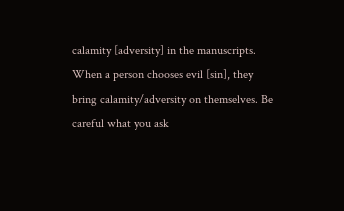calamity [adversity] in the manuscripts. When a person chooses evil [sin], they bring calamity/adversity on themselves. Be careful what you ask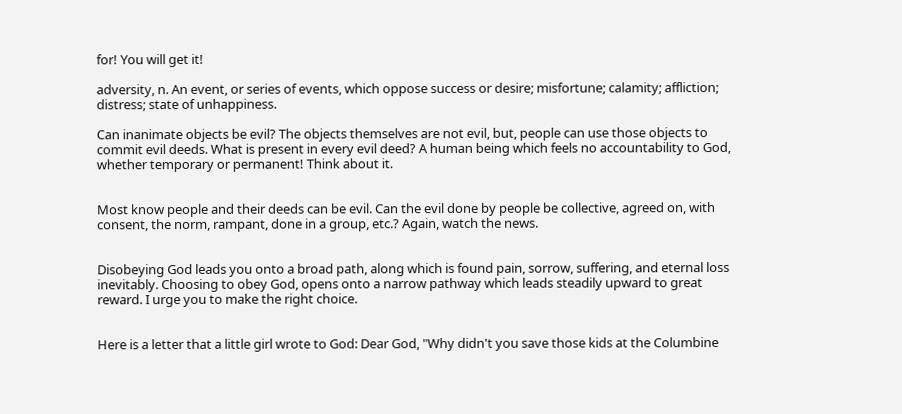for! You will get it!

adversity, n. An event, or series of events, which oppose success or desire; misfortune; calamity; affliction; distress; state of unhappiness.

Can inanimate objects be evil? The objects themselves are not evil, but, people can use those objects to commit evil deeds. What is present in every evil deed? A human being which feels no accountability to God, whether temporary or permanent! Think about it.


Most know people and their deeds can be evil. Can the evil done by people be collective, agreed on, with consent, the norm, rampant, done in a group, etc.? Again, watch the news.


Disobeying God leads you onto a broad path, along which is found pain, sorrow, suffering, and eternal loss inevitably. Choosing to obey God, opens onto a narrow pathway which leads steadily upward to great reward. I urge you to make the right choice.


Here is a letter that a little girl wrote to God: Dear God, "Why didn't you save those kids at the Columbine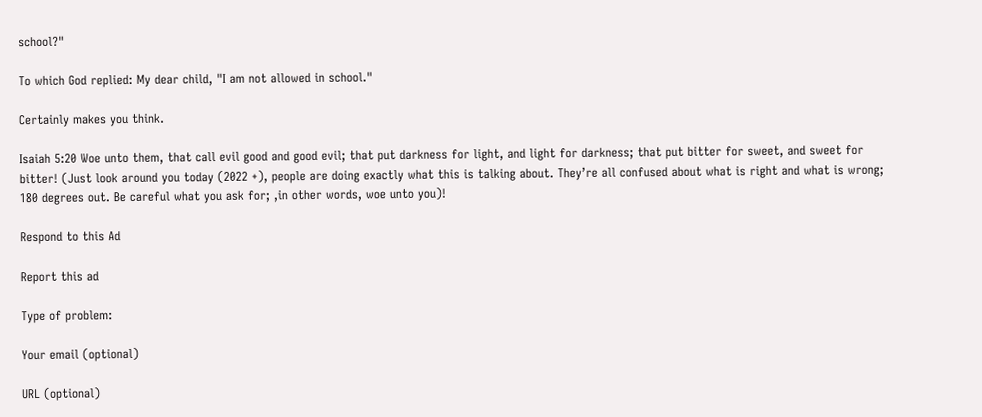school?"

To which God replied: My dear child, "I am not allowed in school."

Certainly makes you think.

Isaiah 5:20 Woe unto them, that call evil good and good evil; that put darkness for light, and light for darkness; that put bitter for sweet, and sweet for bitter! (Just look around you today (2022 +), people are doing exactly what this is talking about. They’re all confused about what is right and what is wrong; 180 degrees out. Be careful what you ask for; ,in other words, woe unto you)!

Respond to this Ad

Report this ad

Type of problem:

Your email (optional)

URL (optional)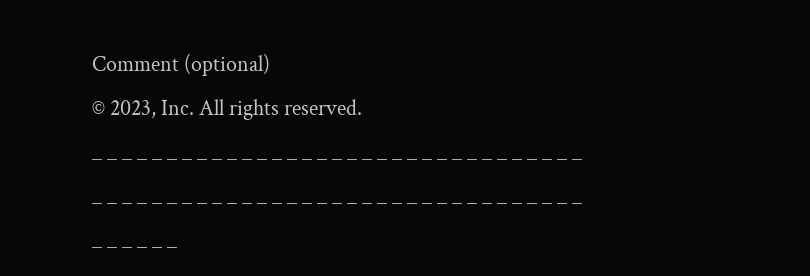Comment (optional)
© 2023, Inc. All rights reserved.
_ _ _ _ _ _ _ _ _ _ _ _ _ _ _ _ _ _ _ _ _ _ _ _ _ _ _ _ _ _ _ _ _ _ _ _ _ _ _ _ _ _ _ _ _ _ _ _ _ _ _ _ _ _ _ _ _ _ _ _ _ _ _ _ _ _ _ _ _ _ _ _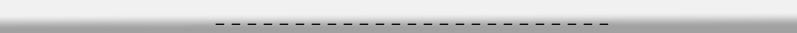_ _ _ _ _ _ _ _ _ _ _ _ _ _ _ _ _ _ _ _ _ _ _ _ _